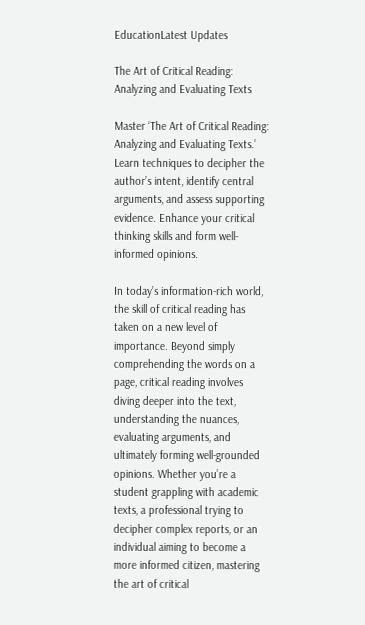EducationLatest Updates

The Art of Critical Reading: Analyzing and Evaluating Texts

Master ‘The Art of Critical Reading: Analyzing and Evaluating Texts.’ Learn techniques to decipher the author’s intent, identify central arguments, and assess supporting evidence. Enhance your critical thinking skills and form well-informed opinions.

In today’s information-rich world, the skill of critical reading has taken on a new level of importance. Beyond simply comprehending the words on a page, critical reading involves diving deeper into the text, understanding the nuances, evaluating arguments, and ultimately forming well-grounded opinions. Whether you’re a student grappling with academic texts, a professional trying to decipher complex reports, or an individual aiming to become a more informed citizen, mastering the art of critical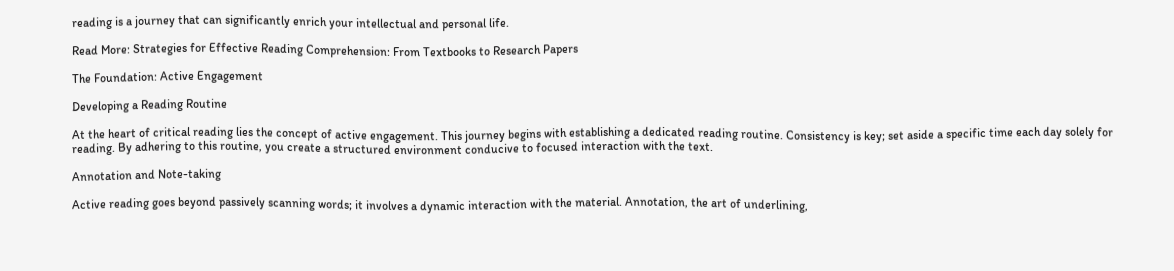reading is a journey that can significantly enrich your intellectual and personal life.

Read More: Strategies for Effective Reading Comprehension: From Textbooks to Research Papers

The Foundation: Active Engagement

Developing a Reading Routine

At the heart of critical reading lies the concept of active engagement. This journey begins with establishing a dedicated reading routine. Consistency is key; set aside a specific time each day solely for reading. By adhering to this routine, you create a structured environment conducive to focused interaction with the text.

Annotation and Note-taking

Active reading goes beyond passively scanning words; it involves a dynamic interaction with the material. Annotation, the art of underlining,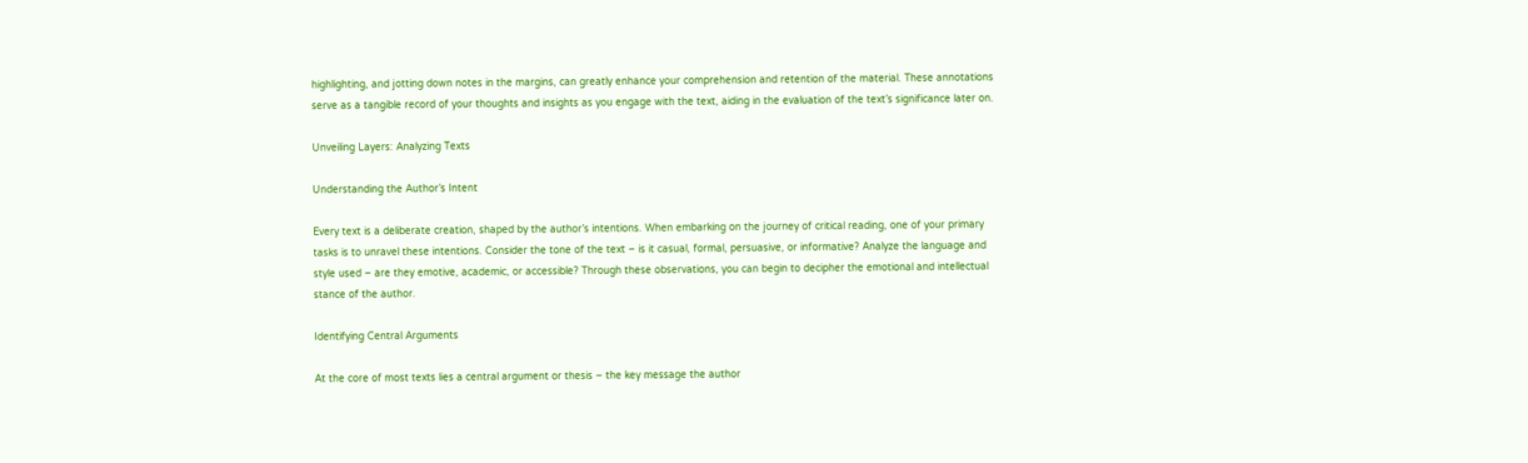highlighting, and jotting down notes in the margins, can greatly enhance your comprehension and retention of the material. These annotations serve as a tangible record of your thoughts and insights as you engage with the text, aiding in the evaluation of the text’s significance later on.

Unveiling Layers: Analyzing Texts

Understanding the Author’s Intent

Every text is a deliberate creation, shaped by the author’s intentions. When embarking on the journey of critical reading, one of your primary tasks is to unravel these intentions. Consider the tone of the text – is it casual, formal, persuasive, or informative? Analyze the language and style used – are they emotive, academic, or accessible? Through these observations, you can begin to decipher the emotional and intellectual stance of the author.

Identifying Central Arguments

At the core of most texts lies a central argument or thesis – the key message the author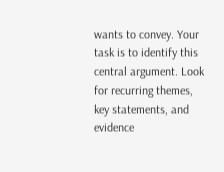wants to convey. Your task is to identify this central argument. Look for recurring themes, key statements, and evidence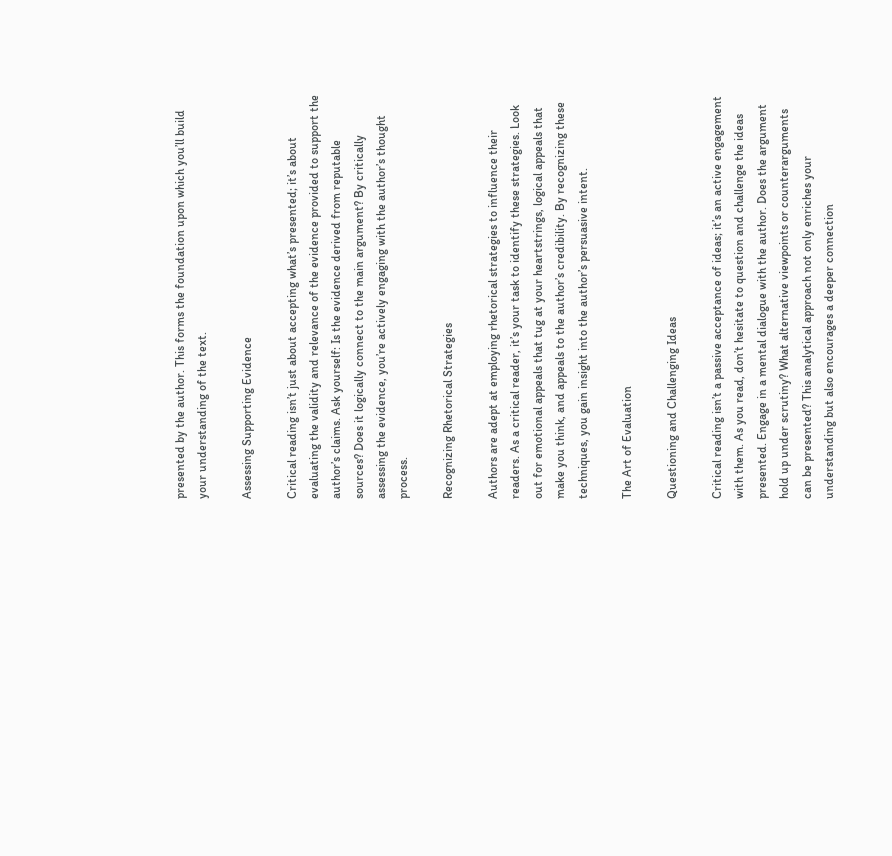presented by the author. This forms the foundation upon which you’ll build your understanding of the text.

Assessing Supporting Evidence

Critical reading isn’t just about accepting what’s presented; it’s about evaluating the validity and relevance of the evidence provided to support the author’s claims. Ask yourself: Is the evidence derived from reputable sources? Does it logically connect to the main argument? By critically assessing the evidence, you’re actively engaging with the author’s thought process.

Recognizing Rhetorical Strategies

Authors are adept at employing rhetorical strategies to influence their readers. As a critical reader, it’s your task to identify these strategies. Look out for emotional appeals that tug at your heartstrings, logical appeals that make you think, and appeals to the author’s credibility. By recognizing these techniques, you gain insight into the author’s persuasive intent.

The Art of Evaluation

Questioning and Challenging Ideas

Critical reading isn’t a passive acceptance of ideas; it’s an active engagement with them. As you read, don’t hesitate to question and challenge the ideas presented. Engage in a mental dialogue with the author. Does the argument hold up under scrutiny? What alternative viewpoints or counterarguments can be presented? This analytical approach not only enriches your understanding but also encourages a deeper connection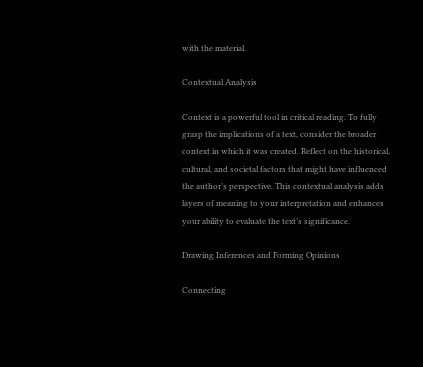with the material.

Contextual Analysis

Context is a powerful tool in critical reading. To fully grasp the implications of a text, consider the broader context in which it was created. Reflect on the historical, cultural, and societal factors that might have influenced the author’s perspective. This contextual analysis adds layers of meaning to your interpretation and enhances your ability to evaluate the text’s significance.

Drawing Inferences and Forming Opinions

Connecting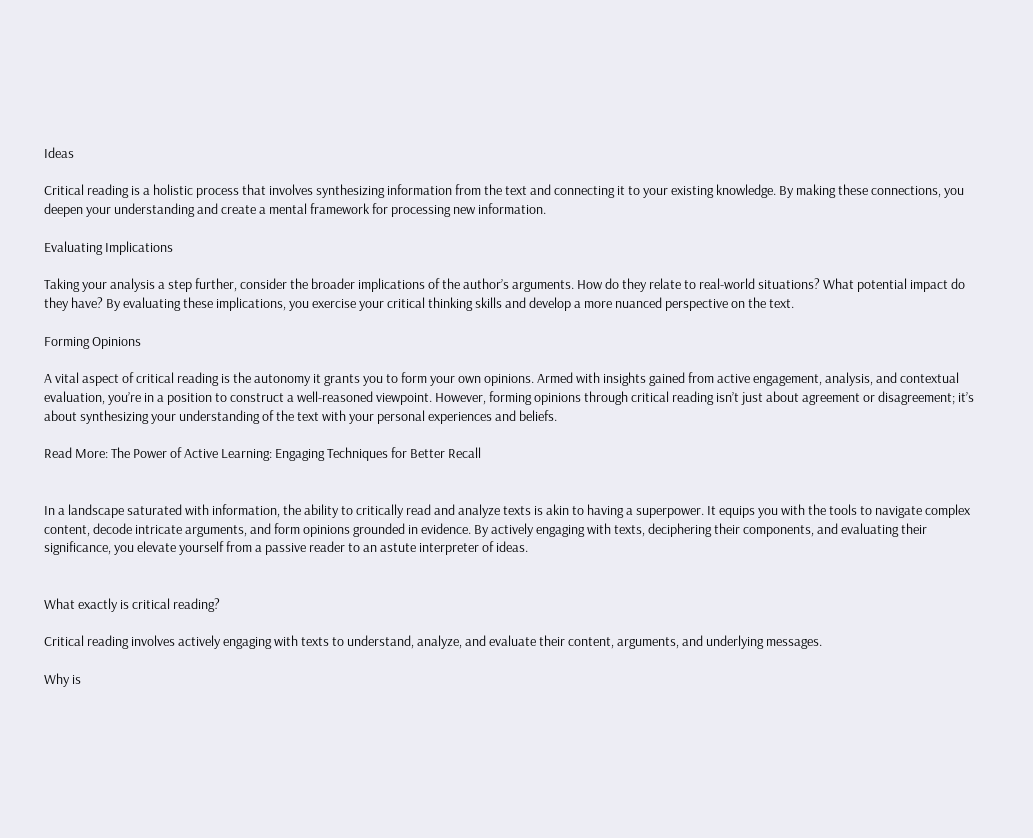Ideas

Critical reading is a holistic process that involves synthesizing information from the text and connecting it to your existing knowledge. By making these connections, you deepen your understanding and create a mental framework for processing new information.

Evaluating Implications

Taking your analysis a step further, consider the broader implications of the author’s arguments. How do they relate to real-world situations? What potential impact do they have? By evaluating these implications, you exercise your critical thinking skills and develop a more nuanced perspective on the text.

Forming Opinions

A vital aspect of critical reading is the autonomy it grants you to form your own opinions. Armed with insights gained from active engagement, analysis, and contextual evaluation, you’re in a position to construct a well-reasoned viewpoint. However, forming opinions through critical reading isn’t just about agreement or disagreement; it’s about synthesizing your understanding of the text with your personal experiences and beliefs.

Read More: The Power of Active Learning: Engaging Techniques for Better Recall


In a landscape saturated with information, the ability to critically read and analyze texts is akin to having a superpower. It equips you with the tools to navigate complex content, decode intricate arguments, and form opinions grounded in evidence. By actively engaging with texts, deciphering their components, and evaluating their significance, you elevate yourself from a passive reader to an astute interpreter of ideas.


What exactly is critical reading?

Critical reading involves actively engaging with texts to understand, analyze, and evaluate their content, arguments, and underlying messages.

Why is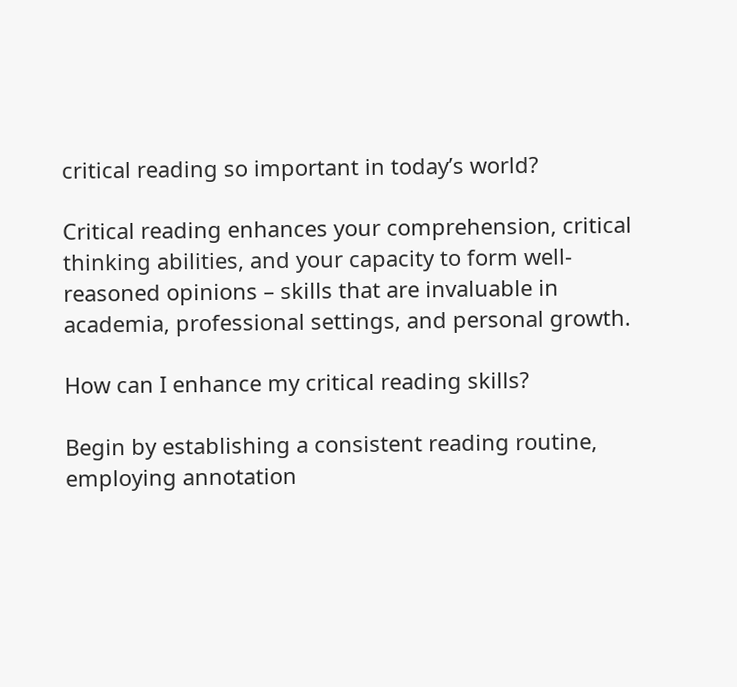critical reading so important in today’s world?

Critical reading enhances your comprehension, critical thinking abilities, and your capacity to form well-reasoned opinions – skills that are invaluable in academia, professional settings, and personal growth.

How can I enhance my critical reading skills?

Begin by establishing a consistent reading routine, employing annotation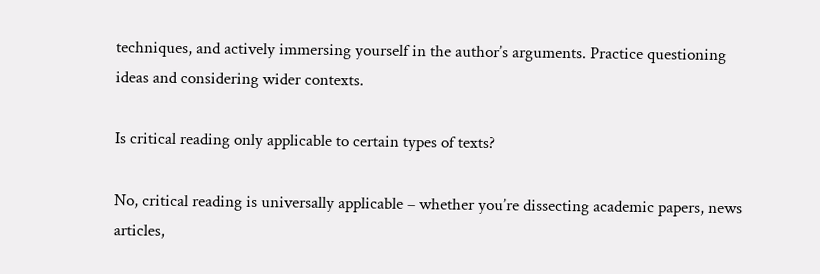techniques, and actively immersing yourself in the author’s arguments. Practice questioning ideas and considering wider contexts.

Is critical reading only applicable to certain types of texts?

No, critical reading is universally applicable – whether you’re dissecting academic papers, news articles,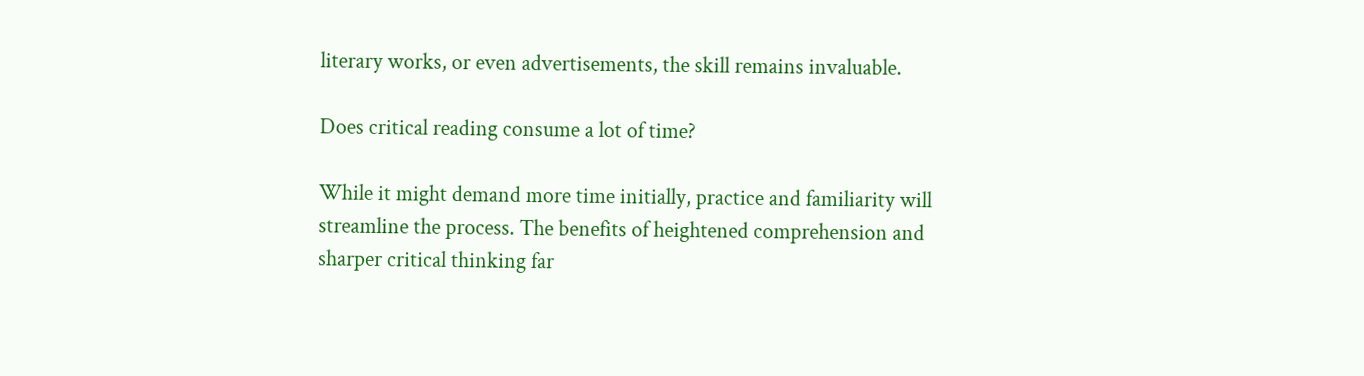literary works, or even advertisements, the skill remains invaluable.

Does critical reading consume a lot of time?

While it might demand more time initially, practice and familiarity will streamline the process. The benefits of heightened comprehension and sharper critical thinking far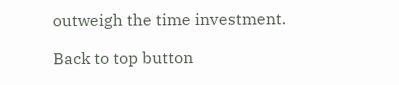outweigh the time investment.

Back to top button